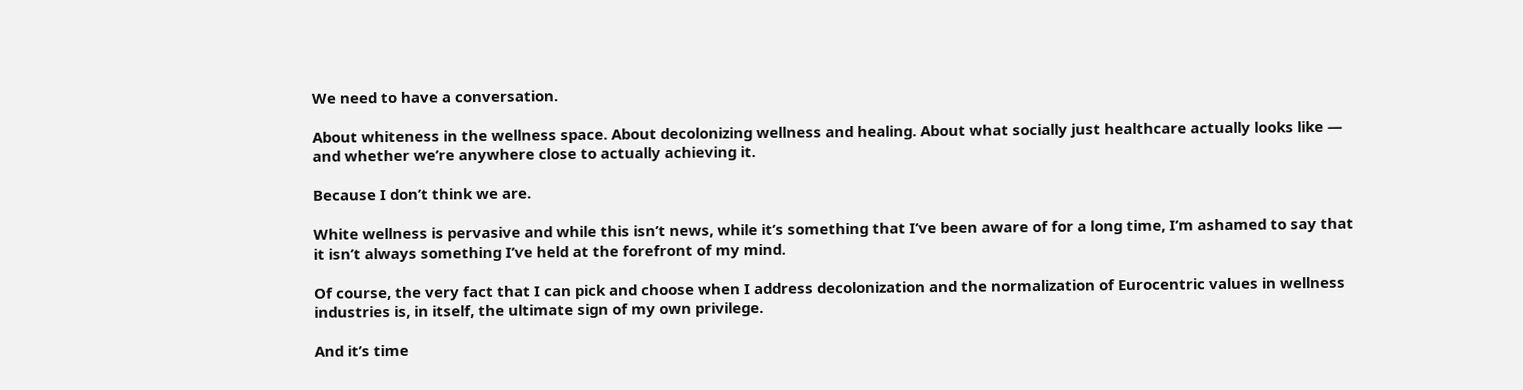We need to have a conversation.

About whiteness in the wellness space. About decolonizing wellness and healing. About what socially just healthcare actually looks like — and whether we’re anywhere close to actually achieving it.

Because I don’t think we are.

White wellness is pervasive and while this isn’t news, while it’s something that I’ve been aware of for a long time, I’m ashamed to say that it isn’t always something I’ve held at the forefront of my mind.

Of course, the very fact that I can pick and choose when I address decolonization and the normalization of Eurocentric values in wellness industries is, in itself, the ultimate sign of my own privilege.

And it’s time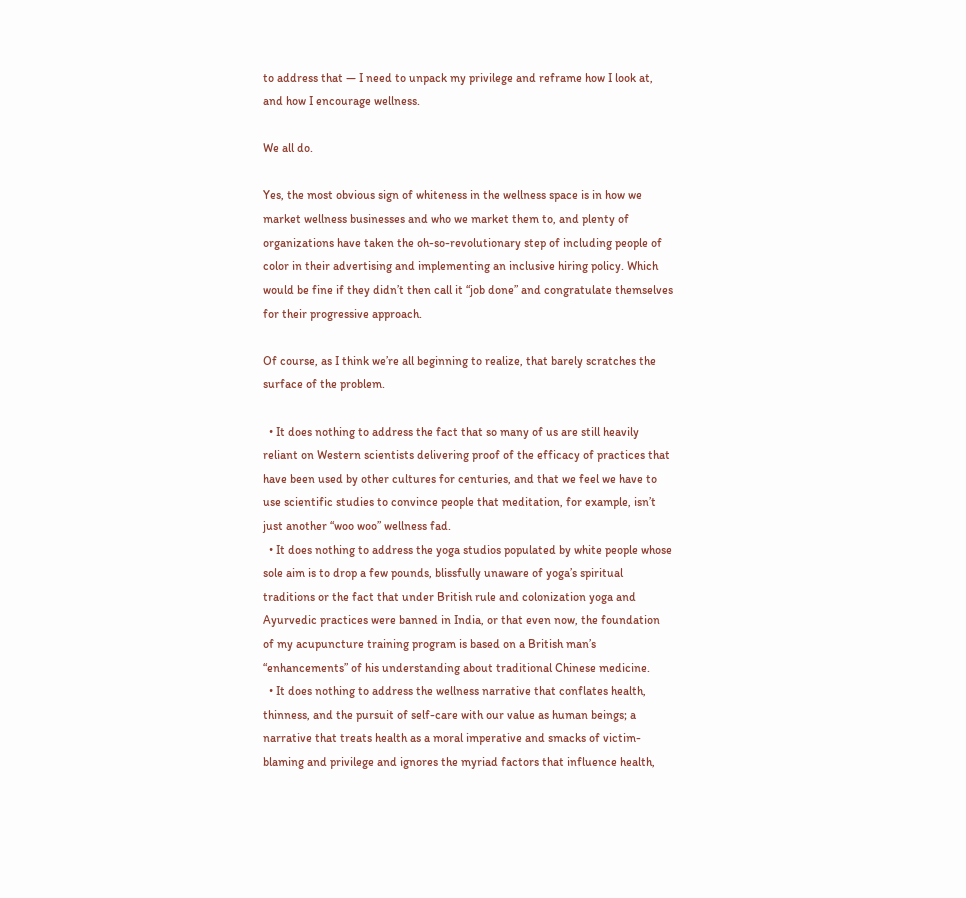to address that — I need to unpack my privilege and reframe how I look at, and how I encourage wellness.

We all do.

Yes, the most obvious sign of whiteness in the wellness space is in how we market wellness businesses and who we market them to, and plenty of organizations have taken the oh-so-revolutionary step of including people of color in their advertising and implementing an inclusive hiring policy. Which would be fine if they didn’t then call it “job done” and congratulate themselves for their progressive approach.

Of course, as I think we’re all beginning to realize, that barely scratches the surface of the problem.

  • It does nothing to address the fact that so many of us are still heavily reliant on Western scientists delivering proof of the efficacy of practices that have been used by other cultures for centuries, and that we feel we have to use scientific studies to convince people that meditation, for example, isn’t just another “woo woo” wellness fad.
  • It does nothing to address the yoga studios populated by white people whose sole aim is to drop a few pounds, blissfully unaware of yoga’s spiritual traditions or the fact that under British rule and colonization yoga and Ayurvedic practices were banned in India, or that even now, the foundation of my acupuncture training program is based on a British man’s “enhancements” of his understanding about traditional Chinese medicine.
  • It does nothing to address the wellness narrative that conflates health, thinness, and the pursuit of self-care with our value as human beings; a narrative that treats health as a moral imperative and smacks of victim-blaming and privilege and ignores the myriad factors that influence health,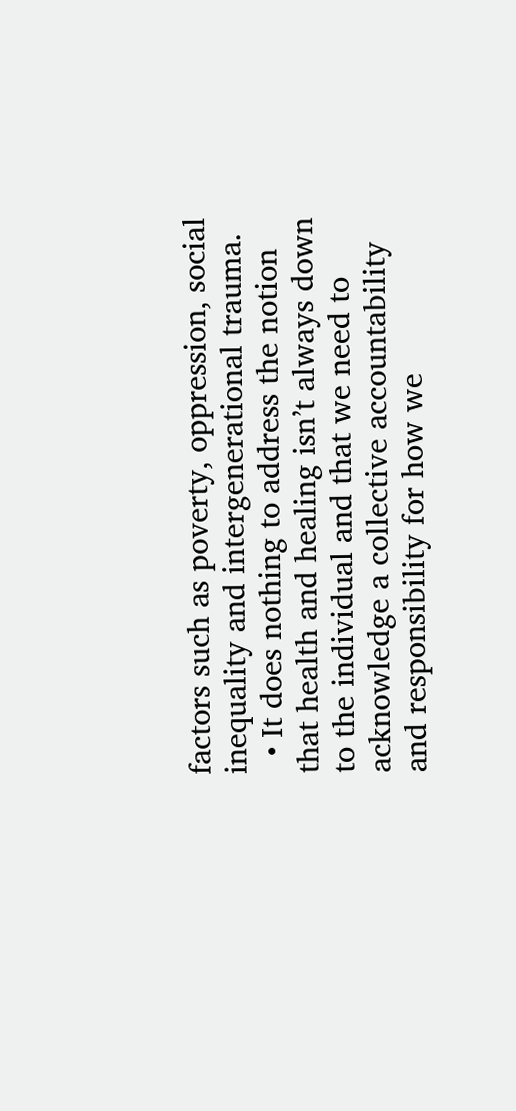factors such as poverty, oppression, social inequality and intergenerational trauma.
  • It does nothing to address the notion that health and healing isn’t always down to the individual and that we need to acknowledge a collective accountability and responsibility for how we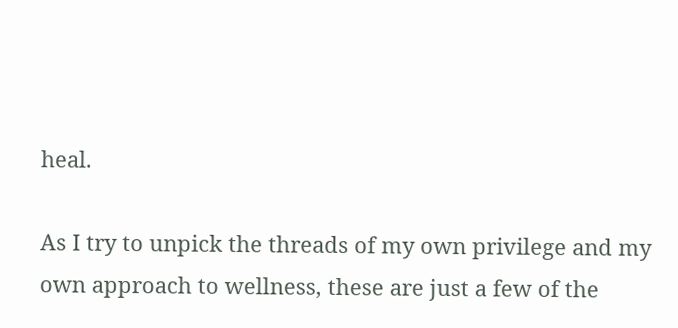heal.

As I try to unpick the threads of my own privilege and my own approach to wellness, these are just a few of the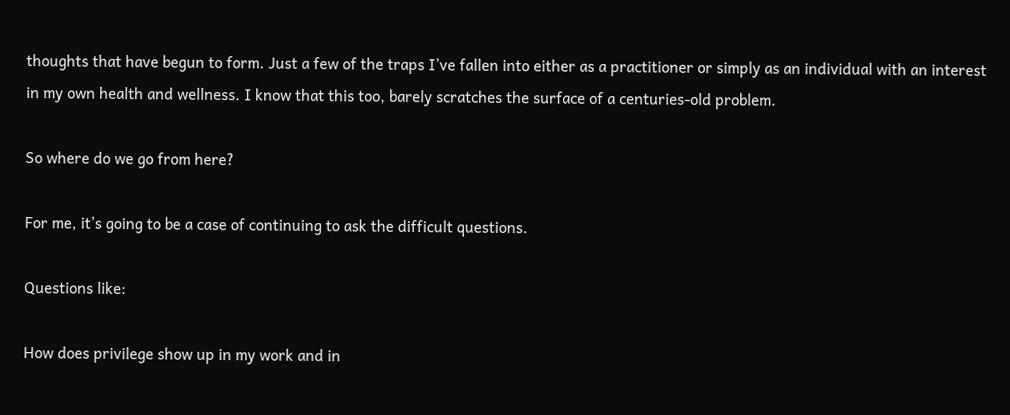thoughts that have begun to form. Just a few of the traps I’ve fallen into either as a practitioner or simply as an individual with an interest in my own health and wellness. I know that this too, barely scratches the surface of a centuries-old problem.

So where do we go from here?

For me, it’s going to be a case of continuing to ask the difficult questions.

Questions like:

How does privilege show up in my work and in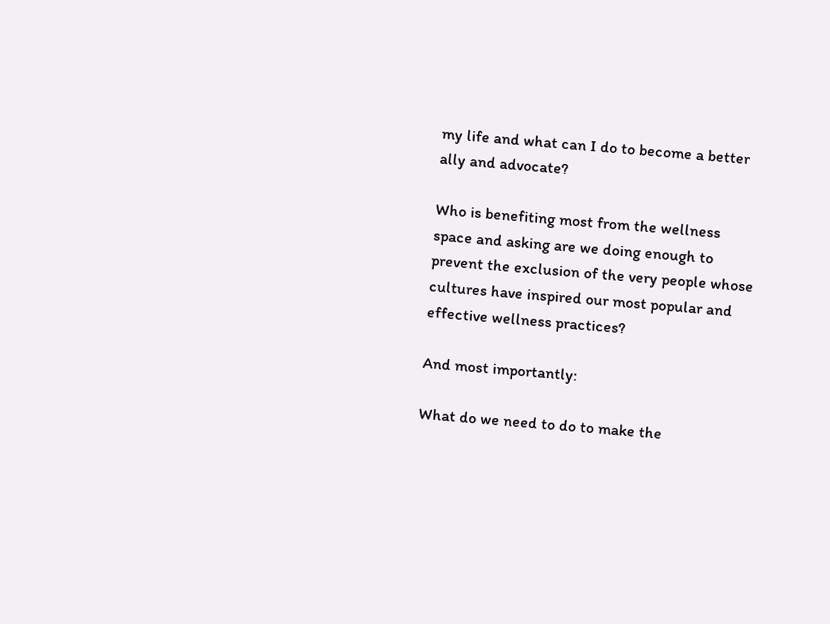my life and what can I do to become a better ally and advocate?

Who is benefiting most from the wellness space and asking are we doing enough to prevent the exclusion of the very people whose cultures have inspired our most popular and effective wellness practices?

And most importantly:

What do we need to do to make the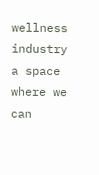wellness industry a space where we can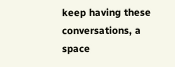keep having these conversations, a space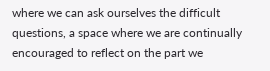where we can ask ourselves the difficult questions, a space where we are continually encouraged to reflect on the part we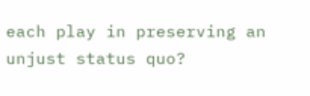each play in preserving an unjust status quo?